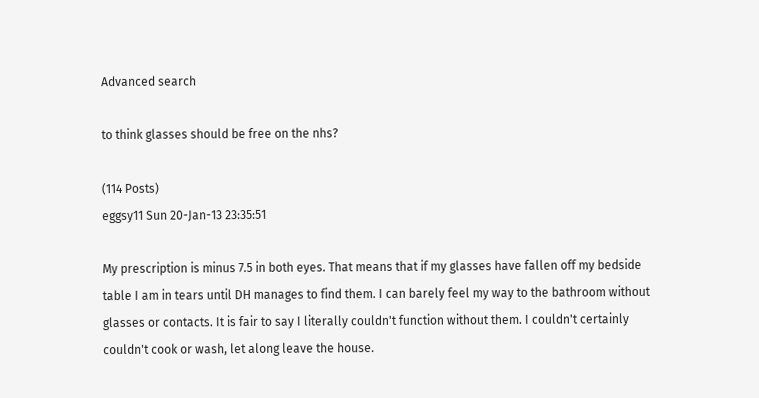Advanced search

to think glasses should be free on the nhs?

(114 Posts)
eggsy11 Sun 20-Jan-13 23:35:51

My prescription is minus 7.5 in both eyes. That means that if my glasses have fallen off my bedside table I am in tears until DH manages to find them. I can barely feel my way to the bathroom without glasses or contacts. It is fair to say I literally couldn't function without them. I couldn't certainly couldn't cook or wash, let along leave the house.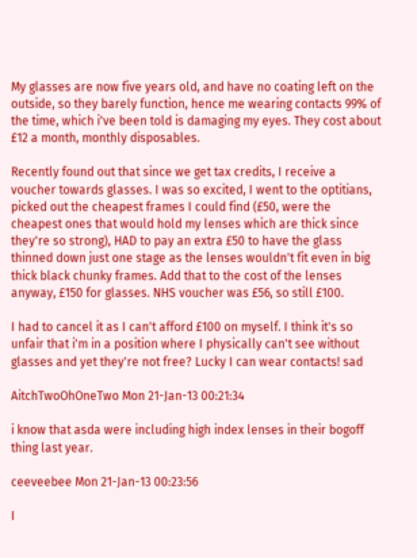My glasses are now five years old, and have no coating left on the outside, so they barely function, hence me wearing contacts 99% of the time, which i've been told is damaging my eyes. They cost about £12 a month, monthly disposables.

Recently found out that since we get tax credits, I receive a voucher towards glasses. I was so excited, I went to the optitians, picked out the cheapest frames I could find (£50, were the cheapest ones that would hold my lenses which are thick since they're so strong), HAD to pay an extra £50 to have the glass thinned down just one stage as the lenses wouldn't fit even in big thick black chunky frames. Add that to the cost of the lenses anyway, £150 for glasses. NHS voucher was £56, so still £100.

I had to cancel it as I can't afford £100 on myself. I think it's so unfair that i'm in a position where I physically can't see without glasses and yet they're not free? Lucky I can wear contacts! sad

AitchTwoOhOneTwo Mon 21-Jan-13 00:21:34

i know that asda were including high index lenses in their bogoff thing last year.

ceeveebee Mon 21-Jan-13 00:23:56

I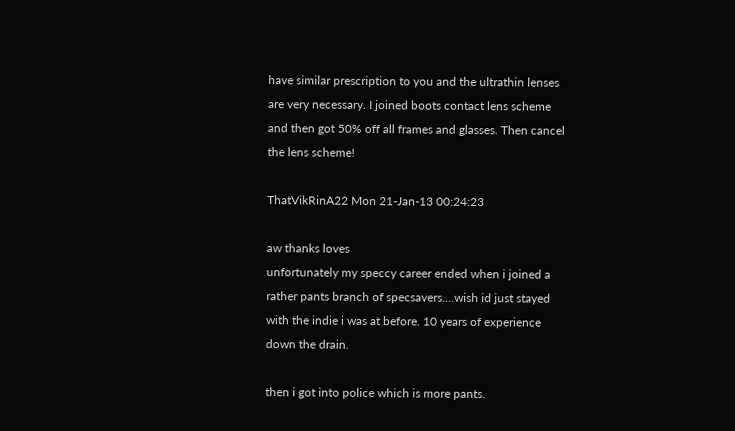have similar prescription to you and the ultrathin lenses are very necessary. I joined boots contact lens scheme and then got 50% off all frames and glasses. Then cancel the lens scheme!

ThatVikRinA22 Mon 21-Jan-13 00:24:23

aw thanks loves
unfortunately my speccy career ended when i joined a rather pants branch of specsavers....wish id just stayed with the indie i was at before. 10 years of experience down the drain.

then i got into police which is more pants.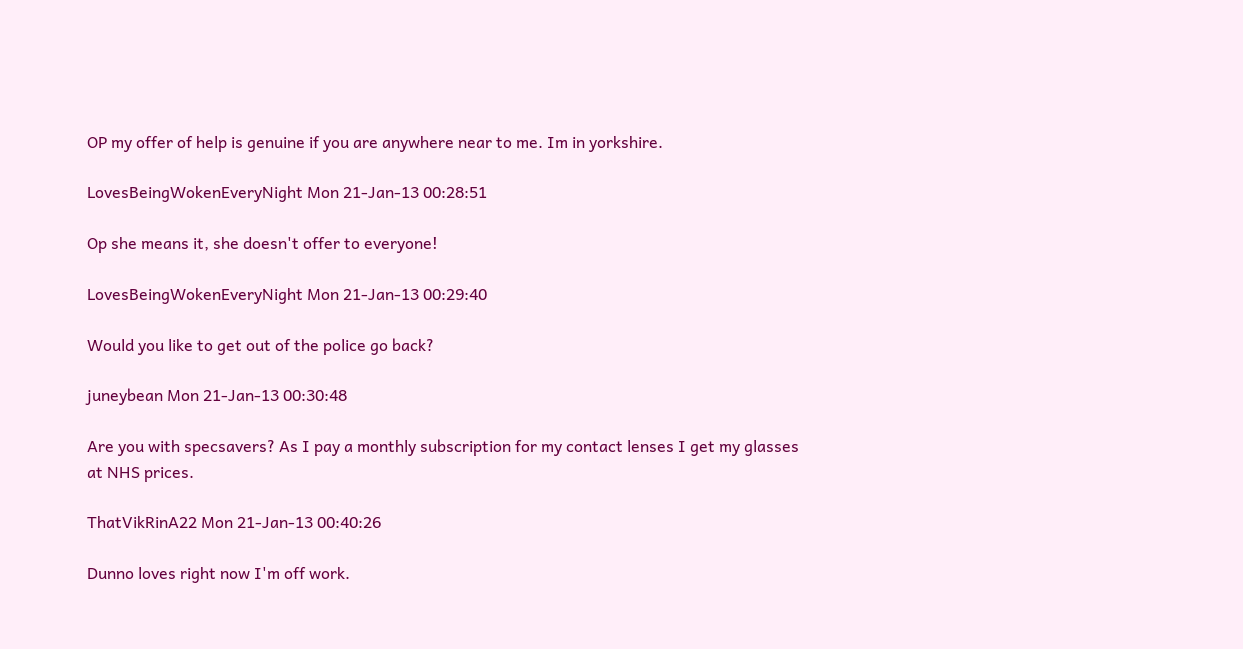OP my offer of help is genuine if you are anywhere near to me. Im in yorkshire.

LovesBeingWokenEveryNight Mon 21-Jan-13 00:28:51

Op she means it, she doesn't offer to everyone!

LovesBeingWokenEveryNight Mon 21-Jan-13 00:29:40

Would you like to get out of the police go back?

juneybean Mon 21-Jan-13 00:30:48

Are you with specsavers? As I pay a monthly subscription for my contact lenses I get my glasses at NHS prices.

ThatVikRinA22 Mon 21-Jan-13 00:40:26

Dunno loves right now I'm off work.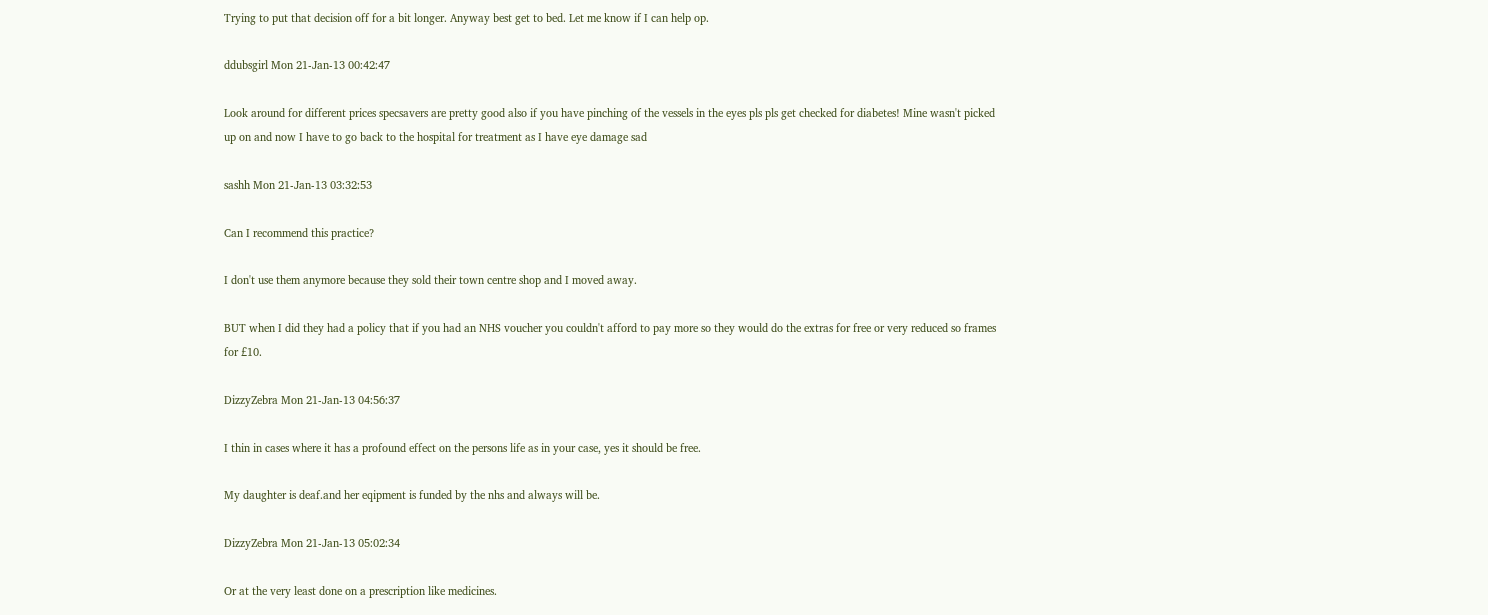Trying to put that decision off for a bit longer. Anyway best get to bed. Let me know if I can help op.

ddubsgirl Mon 21-Jan-13 00:42:47

Look around for different prices specsavers are pretty good also if you have pinching of the vessels in the eyes pls pls get checked for diabetes! Mine wasn't picked up on and now I have to go back to the hospital for treatment as I have eye damage sad

sashh Mon 21-Jan-13 03:32:53

Can I recommend this practice?

I don't use them anymore because they sold their town centre shop and I moved away.

BUT when I did they had a policy that if you had an NHS voucher you couldn't afford to pay more so they would do the extras for free or very reduced so frames for £10.

DizzyZebra Mon 21-Jan-13 04:56:37

I thin in cases where it has a profound effect on the persons life as in your case, yes it should be free.

My daughter is deaf.and her eqipment is funded by the nhs and always will be.

DizzyZebra Mon 21-Jan-13 05:02:34

Or at the very least done on a prescription like medicines.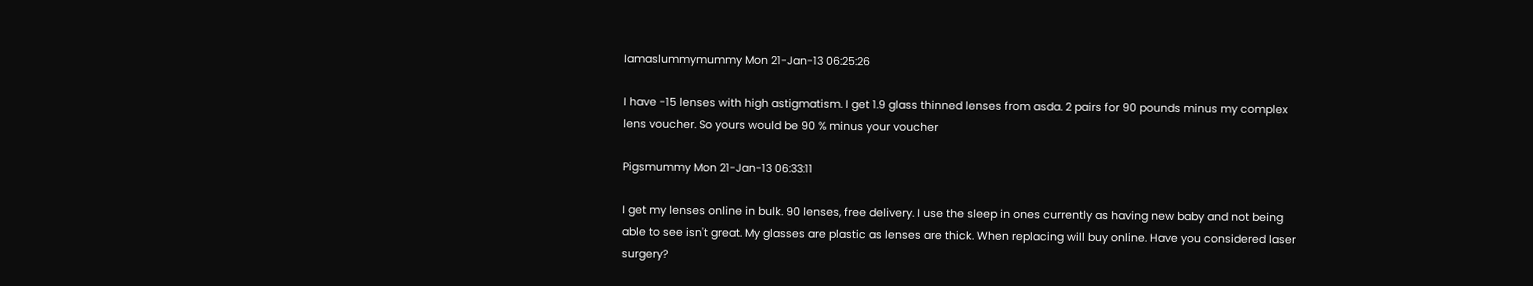Iamaslummymummy Mon 21-Jan-13 06:25:26

I have -15 lenses with high astigmatism. I get 1.9 glass thinned lenses from asda. 2 pairs for 90 pounds minus my complex lens voucher. So yours would be 90 % minus your voucher

Pigsmummy Mon 21-Jan-13 06:33:11

I get my lenses online in bulk. 90 lenses, free delivery. I use the sleep in ones currently as having new baby and not being able to see isn't great. My glasses are plastic as lenses are thick. When replacing will buy online. Have you considered laser surgery?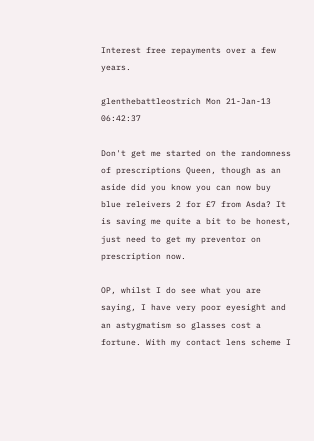Interest free repayments over a few years.

glenthebattleostrich Mon 21-Jan-13 06:42:37

Don't get me started on the randomness of prescriptions Queen, though as an aside did you know you can now buy blue releivers 2 for £7 from Asda? It is saving me quite a bit to be honest, just need to get my preventor on prescription now.

OP, whilst I do see what you are saying, I have very poor eyesight and an astygmatism so glasses cost a fortune. With my contact lens scheme I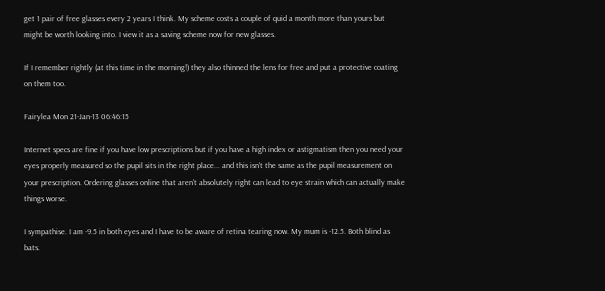get 1 pair of free glasses every 2 years I think. My scheme costs a couple of quid a month more than yours but might be worth looking into. I view it as a saving scheme now for new glasses.

If I remember rightly (at this time in the morning!) they also thinned the lens for free and put a protective coating on them too.

Fairylea Mon 21-Jan-13 06:46:15

Internet specs are fine if you have low prescriptions but if you have a high index or astigmatism then you need your eyes properly measured so the pupil sits in the right place... and this isn't the same as the pupil measurement on your prescription. Ordering glasses online that aren't absolutely right can lead to eye strain which can actually make things worse.

I sympathise. I am -9.5 in both eyes and I have to be aware of retina tearing now. My mum is -12.5. Both blind as bats.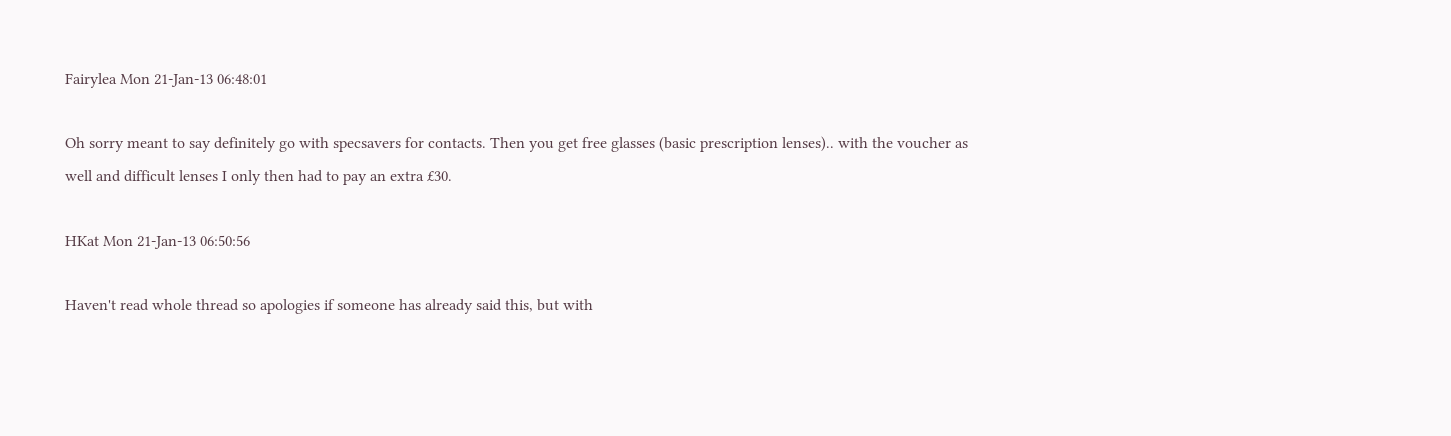Fairylea Mon 21-Jan-13 06:48:01

Oh sorry meant to say definitely go with specsavers for contacts. Then you get free glasses (basic prescription lenses).. with the voucher as well and difficult lenses I only then had to pay an extra £30.

HKat Mon 21-Jan-13 06:50:56

Haven't read whole thread so apologies if someone has already said this, but with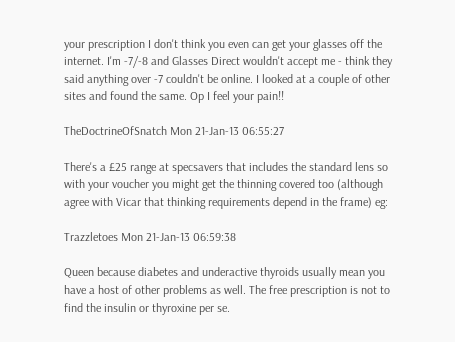your prescription I don't think you even can get your glasses off the internet. I'm -7/-8 and Glasses Direct wouldn't accept me - think they said anything over -7 couldn't be online. I looked at a couple of other sites and found the same. Op I feel your pain!!

TheDoctrineOfSnatch Mon 21-Jan-13 06:55:27

There's a £25 range at specsavers that includes the standard lens so with your voucher you might get the thinning covered too (although agree with Vicar that thinking requirements depend in the frame) eg:

Trazzletoes Mon 21-Jan-13 06:59:38

Queen because diabetes and underactive thyroids usually mean you have a host of other problems as well. The free prescription is not to find the insulin or thyroxine per se.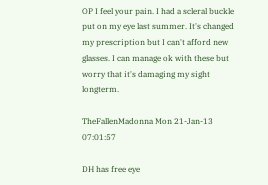OP I feel your pain. I had a scleral buckle put on my eye last summer. It's changed my prescription but I can't afford new glasses. I can manage ok with these but worry that it's damaging my sight longterm.

TheFallenMadonna Mon 21-Jan-13 07:01:57

DH has free eye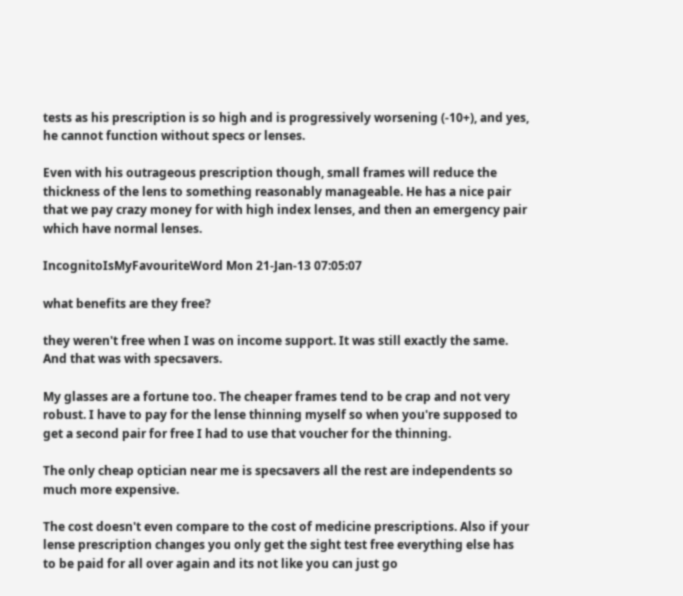tests as his prescription is so high and is progressively worsening (-10+), and yes, he cannot function without specs or lenses.

Even with his outrageous prescription though, small frames will reduce the thickness of the lens to something reasonably manageable. He has a nice pair that we pay crazy money for with high index lenses, and then an emergency pair which have normal lenses.

IncognitoIsMyFavouriteWord Mon 21-Jan-13 07:05:07

what benefits are they free?

they weren't free when I was on income support. It was still exactly the same. And that was with specsavers.

My glasses are a fortune too. The cheaper frames tend to be crap and not very robust. I have to pay for the lense thinning myself so when you're supposed to get a second pair for free I had to use that voucher for the thinning.

The only cheap optician near me is specsavers all the rest are independents so much more expensive.

The cost doesn't even compare to the cost of medicine prescriptions. Also if your lense prescription changes you only get the sight test free everything else has to be paid for all over again and its not like you can just go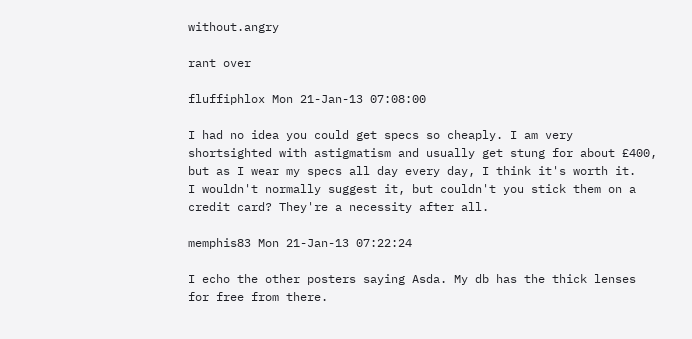without.angry

rant over

fluffiphlox Mon 21-Jan-13 07:08:00

I had no idea you could get specs so cheaply. I am very shortsighted with astigmatism and usually get stung for about £400, but as I wear my specs all day every day, I think it's worth it.
I wouldn't normally suggest it, but couldn't you stick them on a credit card? They're a necessity after all.

memphis83 Mon 21-Jan-13 07:22:24

I echo the other posters saying Asda. My db has the thick lenses for free from there.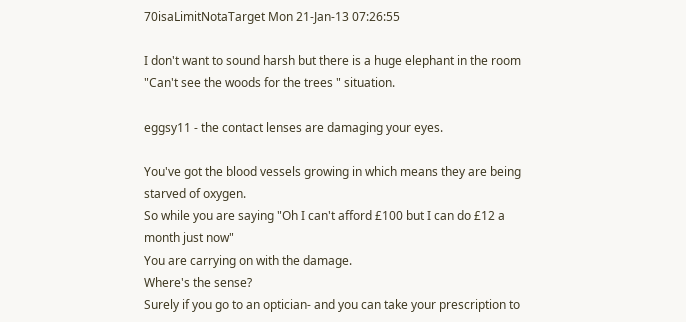70isaLimitNotaTarget Mon 21-Jan-13 07:26:55

I don't want to sound harsh but there is a huge elephant in the room "Can't see the woods for the trees " situation.

eggsy11 - the contact lenses are damaging your eyes.

You've got the blood vessels growing in which means they are being starved of oxygen.
So while you are saying "Oh I can't afford £100 but I can do £12 a month just now"
You are carrying on with the damage.
Where's the sense?
Surely if you go to an optician- and you can take your prescription to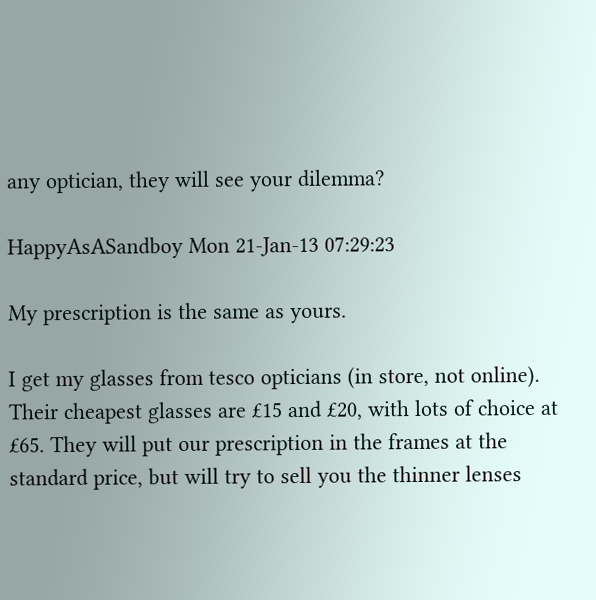any optician, they will see your dilemma?

HappyAsASandboy Mon 21-Jan-13 07:29:23

My prescription is the same as yours.

I get my glasses from tesco opticians (in store, not online). Their cheapest glasses are £15 and £20, with lots of choice at £65. They will put our prescription in the frames at the standard price, but will try to sell you the thinner lenses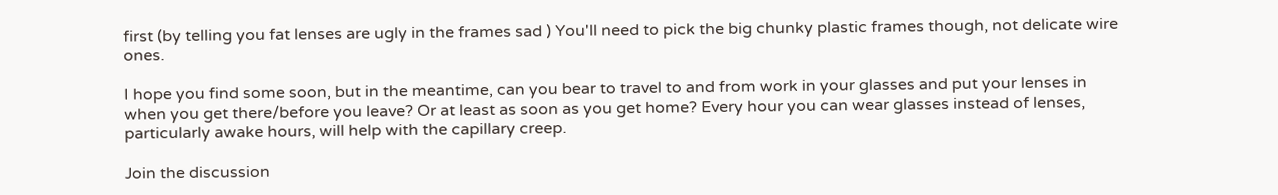first (by telling you fat lenses are ugly in the frames sad ) You'll need to pick the big chunky plastic frames though, not delicate wire ones.

I hope you find some soon, but in the meantime, can you bear to travel to and from work in your glasses and put your lenses in when you get there/before you leave? Or at least as soon as you get home? Every hour you can wear glasses instead of lenses, particularly awake hours, will help with the capillary creep.

Join the discussion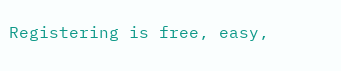Registering is free, easy,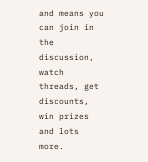and means you can join in the discussion, watch threads, get discounts, win prizes and lots more.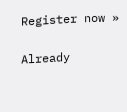Register now »

Already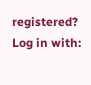registered? Log in with: